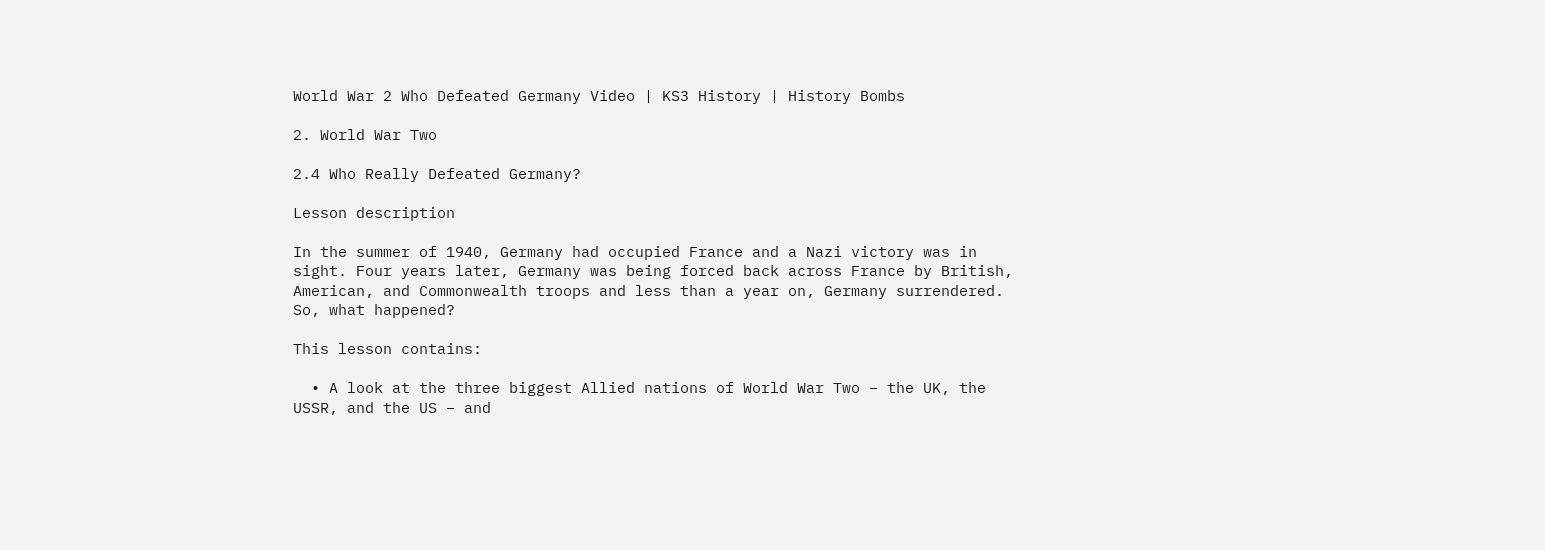World War 2 Who Defeated Germany Video | KS3 History | History Bombs

2. World War Two

2.4 Who Really Defeated Germany?

Lesson description

In the summer of 1940, Germany had occupied France and a Nazi victory was in sight. Four years later, Germany was being forced back across France by British, American, and Commonwealth troops and less than a year on, Germany surrendered. So, what happened?

This lesson contains:

  • A look at the three biggest Allied nations of World War Two – the UK, the USSR, and the US – and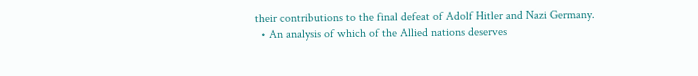their contributions to the final defeat of Adolf Hitler and Nazi Germany.
  • An analysis of which of the Allied nations deserves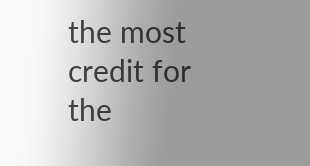the most credit for the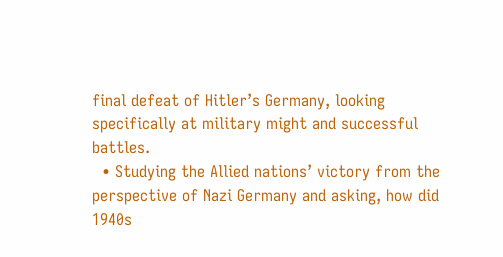final defeat of Hitler’s Germany, looking specifically at military might and successful battles.
  • Studying the Allied nations’ victory from the perspective of Nazi Germany and asking, how did 1940s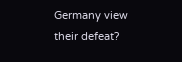Germany view their defeat?